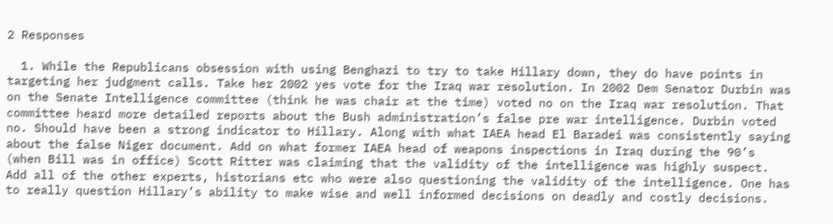2 Responses

  1. While the Republicans obsession with using Benghazi to try to take Hillary down, they do have points in targeting her judgment calls. Take her 2002 yes vote for the Iraq war resolution. In 2002 Dem Senator Durbin was on the Senate Intelligence committee (think he was chair at the time) voted no on the Iraq war resolution. That committee heard more detailed reports about the Bush administration’s false pre war intelligence. Durbin voted no. Should have been a strong indicator to Hillary. Along with what IAEA head El Baradei was consistently saying about the false Niger document. Add on what former IAEA head of weapons inspections in Iraq during the 90’s (when Bill was in office) Scott Ritter was claiming that the validity of the intelligence was highly suspect. Add all of the other experts, historians etc who were also questioning the validity of the intelligence. One has to really question Hillary’s ability to make wise and well informed decisions on deadly and costly decisions.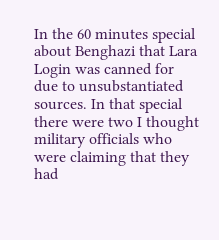In the 60 minutes special about Benghazi that Lara Login was canned for due to unsubstantiated sources. In that special there were two I thought military officials who were claiming that they had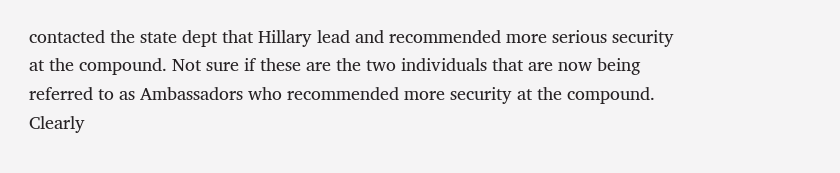contacted the state dept that Hillary lead and recommended more serious security at the compound. Not sure if these are the two individuals that are now being referred to as Ambassadors who recommended more security at the compound. Clearly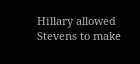Hillary allowed Stevens to make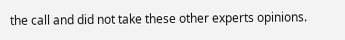the call and did not take these other experts opinions.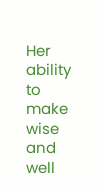Her ability to make wise and well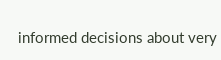informed decisions about very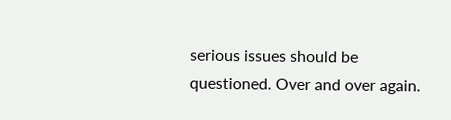serious issues should be questioned. Over and over again.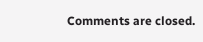Comments are closed.